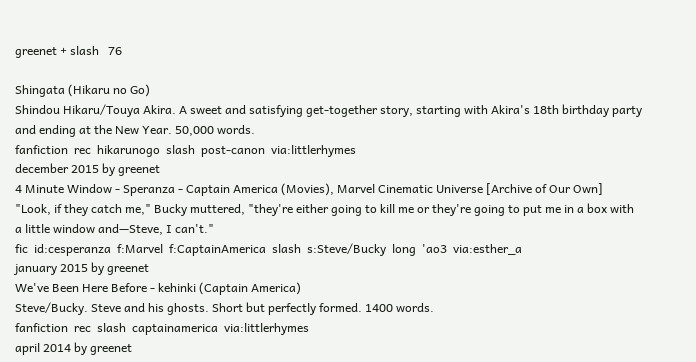greenet + slash   76

Shingata (Hikaru no Go)
Shindou Hikaru/Touya Akira. A sweet and satisfying get-together story, starting with Akira's 18th birthday party and ending at the New Year. 50,000 words.
fanfiction  rec  hikarunogo  slash  post-canon  via:littlerhymes
december 2015 by greenet
4 Minute Window - Speranza - Captain America (Movies), Marvel Cinematic Universe [Archive of Our Own]
"Look, if they catch me," Bucky muttered, "they're either going to kill me or they're going to put me in a box with a little window and—Steve, I can't."
fic  id:cesperanza  f:Marvel  f:CaptainAmerica  slash  s:Steve/Bucky  long  'ao3  via:esther_a
january 2015 by greenet
We've Been Here Before - kehinki (Captain America)
Steve/Bucky. Steve and his ghosts. Short but perfectly formed. 1400 words.
fanfiction  rec  slash  captainamerica  via:littlerhymes
april 2014 by greenet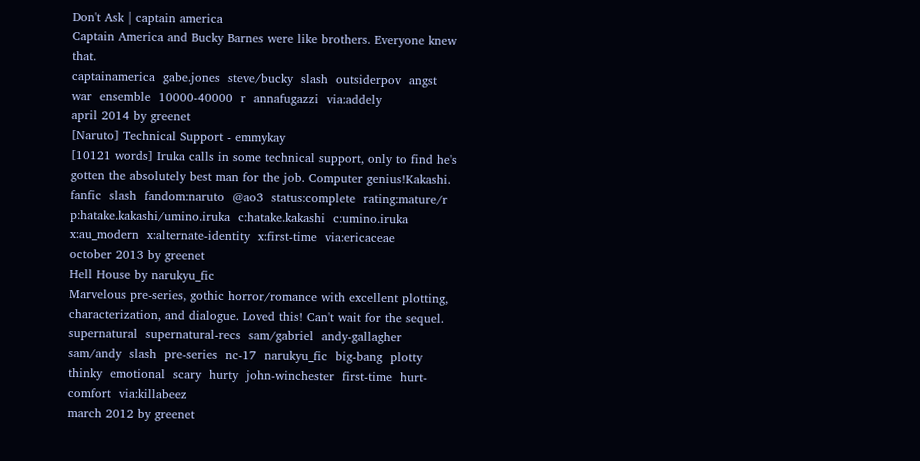Don't Ask | captain america
Captain America and Bucky Barnes were like brothers. Everyone knew that.
captainamerica  gabe.jones  steve/bucky  slash  outsiderpov  angst  war  ensemble  10000-40000  r  annafugazzi  via:addely
april 2014 by greenet
[Naruto] Technical Support - emmykay
[10121 words] Iruka calls in some technical support, only to find he's gotten the absolutely best man for the job. Computer genius!Kakashi.
fanfic  slash  fandom:naruto  @ao3  status:complete  rating:mature/r  p:hatake.kakashi/umino.iruka  c:hatake.kakashi  c:umino.iruka  x:au_modern  x:alternate-identity  x:first-time  via:ericaceae
october 2013 by greenet
Hell House by narukyu_fic
Marvelous pre-series, gothic horror/romance with excellent plotting, characterization, and dialogue. Loved this! Can't wait for the sequel.
supernatural  supernatural-recs  sam/gabriel  andy-gallagher  sam/andy  slash  pre-series  nc-17  narukyu_fic  big-bang  plotty  thinky  emotional  scary  hurty  john-winchester  first-time  hurt-comfort  via:killabeez
march 2012 by greenet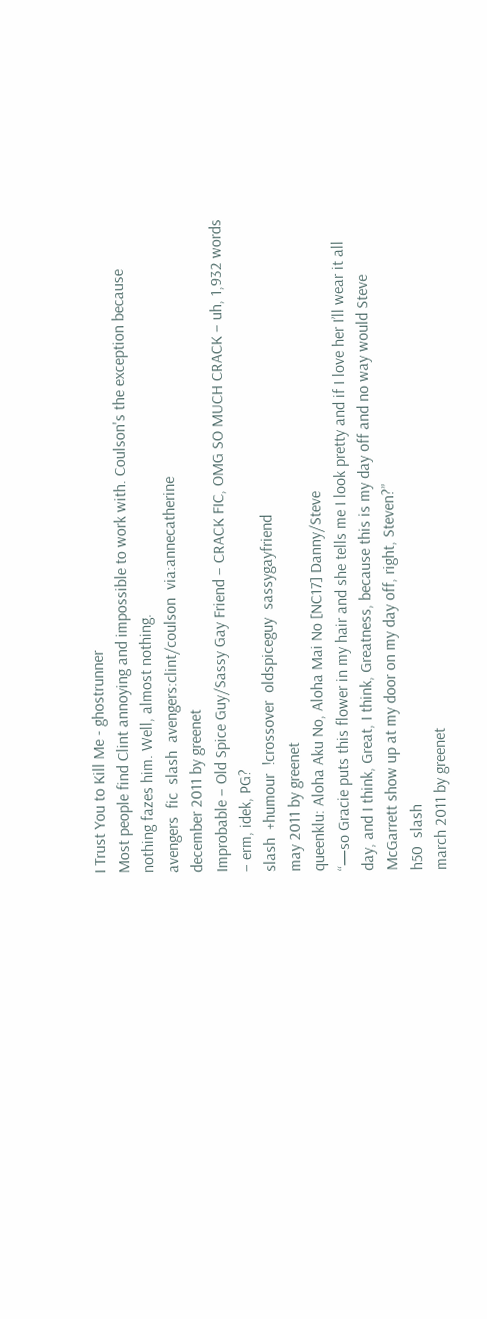I Trust You to Kill Me - ghostrunner
Most people find Clint annoying and impossible to work with. Coulson's the exception because nothing fazes him. Well, almost nothing.
avengers  fic  slash  avengers:clint/coulson  via:annecatherine
december 2011 by greenet
Improbable – Old Spice Guy/Sassy Gay Friend – CRACK FIC, OMG SO MUCH CRACK – uh, 1,932 words – erm, idek, PG?
slash  +humour  !crossover  oldspiceguy  sassygayfriend
may 2011 by greenet
queenklu: Aloha Aku No, Aloha Mai No [NC17] Danny/Steve
“—so Gracie puts this flower in my hair and she tells me I look pretty and if I love her I’ll wear it all day, and I think, Great, I think, Greatness, because this is my day off and no way would Steve McGarrett show up at my door on my day off, right, Steven?”
h50  slash
march 2011 by greenet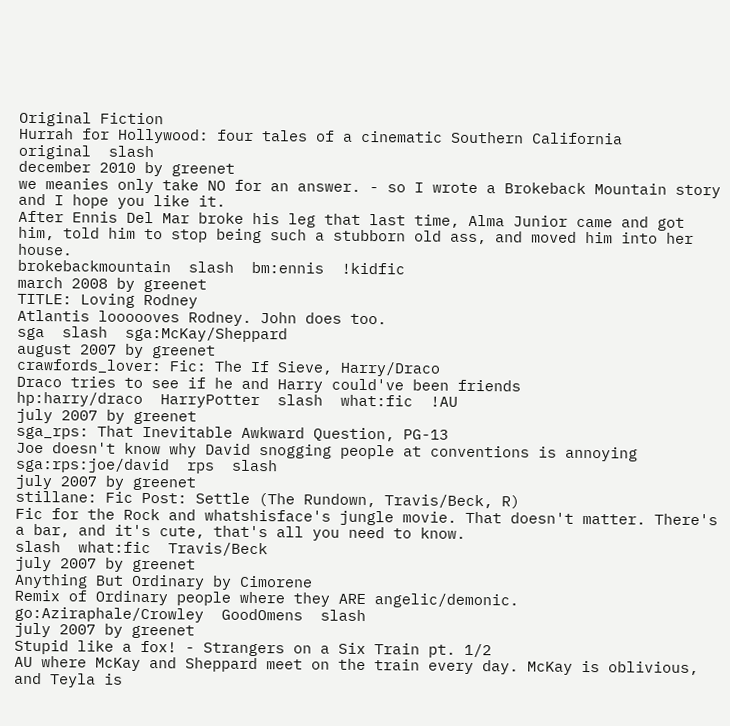Original Fiction
Hurrah for Hollywood: four tales of a cinematic Southern California
original  slash
december 2010 by greenet
we meanies only take NO for an answer. - so I wrote a Brokeback Mountain story and I hope you like it.
After Ennis Del Mar broke his leg that last time, Alma Junior came and got him, told him to stop being such a stubborn old ass, and moved him into her house.
brokebackmountain  slash  bm:ennis  !kidfic
march 2008 by greenet
TITLE: Loving Rodney
Atlantis loooooves Rodney. John does too.
sga  slash  sga:McKay/Sheppard
august 2007 by greenet
crawfords_lover: Fic: The If Sieve, Harry/Draco
Draco tries to see if he and Harry could've been friends
hp:harry/draco  HarryPotter  slash  what:fic  !AU
july 2007 by greenet
sga_rps: That Inevitable Awkward Question, PG-13
Joe doesn't know why David snogging people at conventions is annoying
sga:rps:joe/david  rps  slash
july 2007 by greenet
stillane: Fic Post: Settle (The Rundown, Travis/Beck, R)
Fic for the Rock and whatshisface's jungle movie. That doesn't matter. There's a bar, and it's cute, that's all you need to know.
slash  what:fic  Travis/Beck
july 2007 by greenet
Anything But Ordinary by Cimorene
Remix of Ordinary people where they ARE angelic/demonic.
go:Aziraphale/Crowley  GoodOmens  slash
july 2007 by greenet
Stupid like a fox! - Strangers on a Six Train pt. 1/2
AU where McKay and Sheppard meet on the train every day. McKay is oblivious, and Teyla is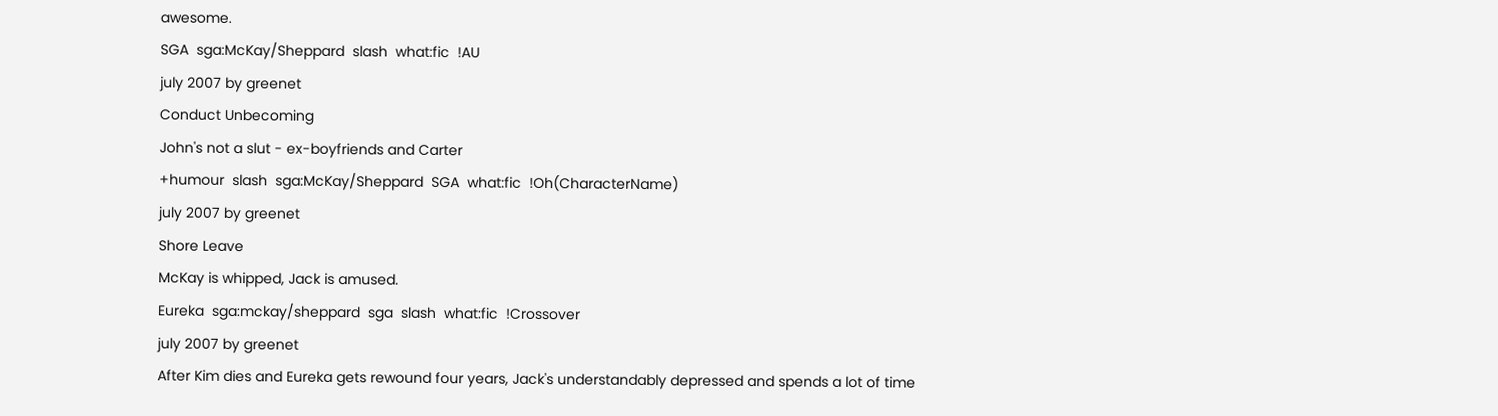awesome.
SGA  sga:McKay/Sheppard  slash  what:fic  !AU
july 2007 by greenet
Conduct Unbecoming
John's not a slut - ex-boyfriends and Carter
+humour  slash  sga:McKay/Sheppard  SGA  what:fic  !Oh(CharacterName)
july 2007 by greenet
Shore Leave
McKay is whipped, Jack is amused.
Eureka  sga:mckay/sheppard  sga  slash  what:fic  !Crossover
july 2007 by greenet
After Kim dies and Eureka gets rewound four years, Jack's understandably depressed and spends a lot of time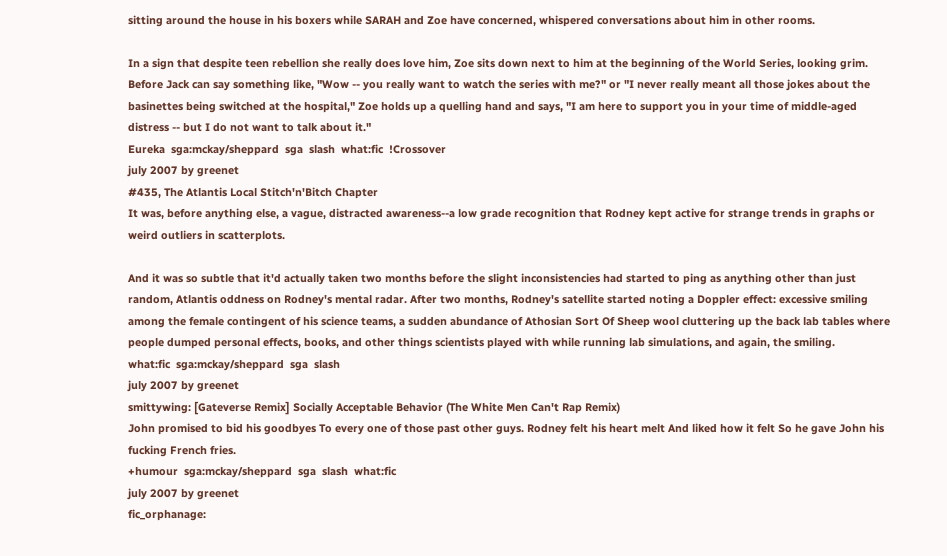sitting around the house in his boxers while SARAH and Zoe have concerned, whispered conversations about him in other rooms.

In a sign that despite teen rebellion she really does love him, Zoe sits down next to him at the beginning of the World Series, looking grim. Before Jack can say something like, "Wow -- you really want to watch the series with me?" or "I never really meant all those jokes about the basinettes being switched at the hospital," Zoe holds up a quelling hand and says, "I am here to support you in your time of middle-aged distress -- but I do not want to talk about it."
Eureka  sga:mckay/sheppard  sga  slash  what:fic  !Crossover
july 2007 by greenet
#435, The Atlantis Local Stitch'n'Bitch Chapter
It was, before anything else, a vague, distracted awareness--a low grade recognition that Rodney kept active for strange trends in graphs or weird outliers in scatterplots.

And it was so subtle that it'd actually taken two months before the slight inconsistencies had started to ping as anything other than just random, Atlantis oddness on Rodney's mental radar. After two months, Rodney's satellite started noting a Doppler effect: excessive smiling among the female contingent of his science teams, a sudden abundance of Athosian Sort Of Sheep wool cluttering up the back lab tables where people dumped personal effects, books, and other things scientists played with while running lab simulations, and again, the smiling.
what:fic  sga:mckay/sheppard  sga  slash
july 2007 by greenet
smittywing: [Gateverse Remix] Socially Acceptable Behavior (The White Men Can't Rap Remix)
John promised to bid his goodbyes To every one of those past other guys. Rodney felt his heart melt And liked how it felt So he gave John his fucking French fries.
+humour  sga:mckay/sheppard  sga  slash  what:fic
july 2007 by greenet
fic_orphanage: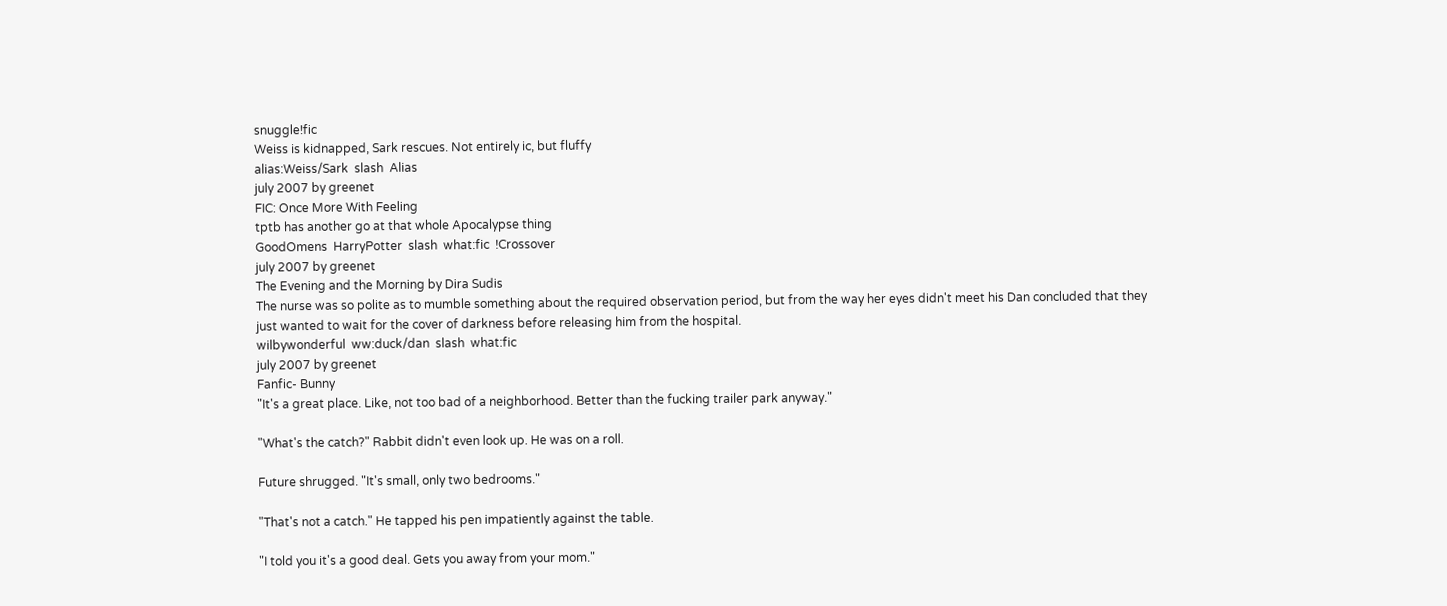snuggle!fic
Weiss is kidnapped, Sark rescues. Not entirely ic, but fluffy
alias:Weiss/Sark  slash  Alias
july 2007 by greenet
FIC: Once More With Feeling
tptb has another go at that whole Apocalypse thing
GoodOmens  HarryPotter  slash  what:fic  !Crossover
july 2007 by greenet
The Evening and the Morning by Dira Sudis
The nurse was so polite as to mumble something about the required observation period, but from the way her eyes didn't meet his Dan concluded that they just wanted to wait for the cover of darkness before releasing him from the hospital.
wilbywonderful  ww:duck/dan  slash  what:fic
july 2007 by greenet
Fanfic- Bunny
"It's a great place. Like, not too bad of a neighborhood. Better than the fucking trailer park anyway."

"What's the catch?" Rabbit didn't even look up. He was on a roll.

Future shrugged. "It's small, only two bedrooms."

"That's not a catch." He tapped his pen impatiently against the table.

"I told you it's a good deal. Gets you away from your mom."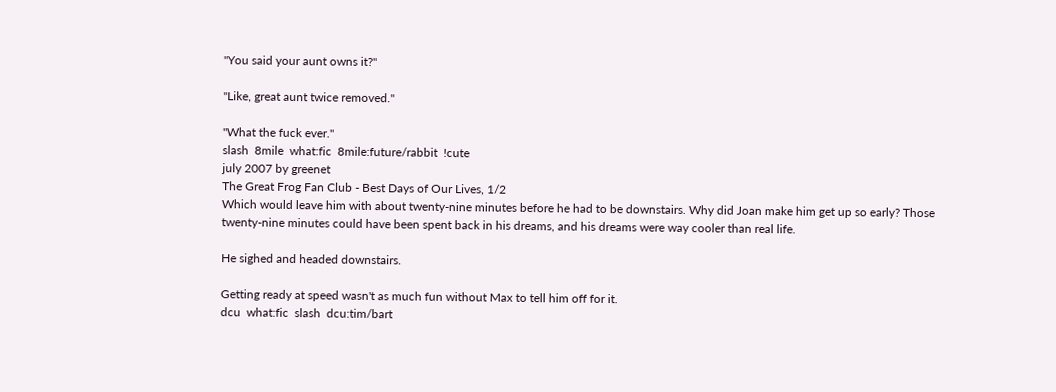"You said your aunt owns it?"

"Like, great aunt twice removed."

"What the fuck ever."
slash  8mile  what:fic  8mile:future/rabbit  !cute
july 2007 by greenet
The Great Frog Fan Club - Best Days of Our Lives, 1/2
Which would leave him with about twenty-nine minutes before he had to be downstairs. Why did Joan make him get up so early? Those twenty-nine minutes could have been spent back in his dreams, and his dreams were way cooler than real life.

He sighed and headed downstairs.

Getting ready at speed wasn't as much fun without Max to tell him off for it.
dcu  what:fic  slash  dcu:tim/bart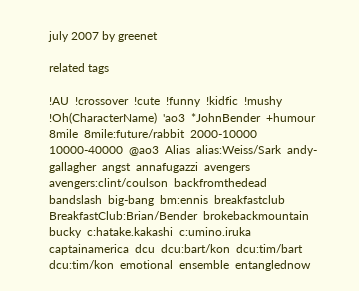july 2007 by greenet

related tags

!AU  !crossover  !cute  !funny  !kidfic  !mushy  !Oh(CharacterName)  'ao3  *JohnBender  +humour  8mile  8mile:future/rabbit  2000-10000  10000-40000  @ao3  Alias  alias:Weiss/Sark  andy-gallagher  angst  annafugazzi  avengers  avengers:clint/coulson  backfromthedead  bandslash  big-bang  bm:ennis  breakfastclub  BreakfastClub:Brian/Bender  brokebackmountain  bucky  c:hatake.kakashi  c:umino.iruka  captainamerica  dcu  dcu:bart/kon  dcu:tim/bart  dcu:tim/kon  emotional  ensemble  entanglednow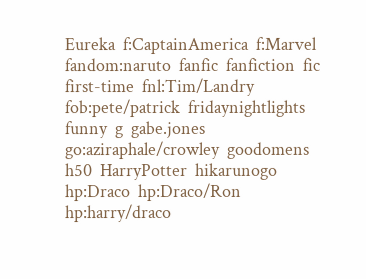Eureka  f:CaptainAmerica  f:Marvel  fandom:naruto  fanfic  fanfiction  fic  first-time  fnl:Tim/Landry  fob:pete/patrick  fridaynightlights  funny  g  gabe.jones  go:aziraphale/crowley  goodomens  h50  HarryPotter  hikarunogo  hp:Draco  hp:Draco/Ron  hp:harry/draco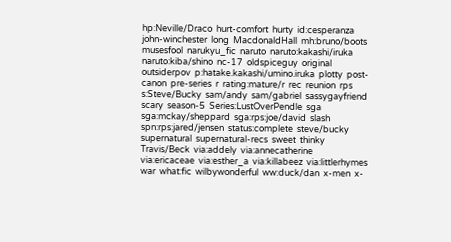hp:Neville/Draco  hurt-comfort  hurty  id:cesperanza  john-winchester  long  MacdonaldHall  mh:bruno/boots  musesfool  narukyu_fic  naruto  naruto:kakashi/iruka  naruto:kiba/shino  nc-17  oldspiceguy  original  outsiderpov  p:hatake.kakashi/umino.iruka  plotty  post-canon  pre-series  r  rating:mature/r  rec  reunion  rps  s:Steve/Bucky  sam/andy  sam/gabriel  sassygayfriend  scary  season-5  Series:LustOverPendle  sga  sga:mckay/sheppard  sga:rps:joe/david  slash  spn:rps:jared/jensen  status:complete  steve/bucky  supernatural  supernatural-recs  sweet  thinky  Travis/Beck  via:addely  via:annecatherine  via:ericaceae  via:esther_a  via:killabeez  via:littlerhymes  war  what:fic  wilbywonderful  ww:duck/dan  x-men  x-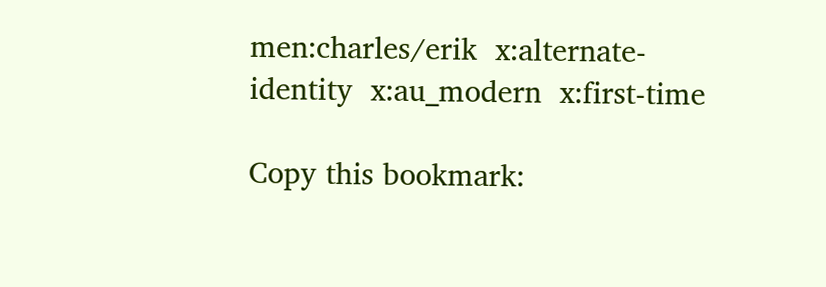men:charles/erik  x:alternate-identity  x:au_modern  x:first-time

Copy this bookmark: